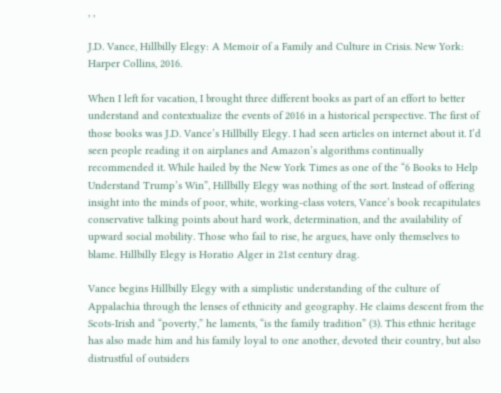, ,

J.D. Vance, Hillbilly Elegy: A Memoir of a Family and Culture in Crisis. New York: Harper Collins, 2016.

When I left for vacation, I brought three different books as part of an effort to better understand and contextualize the events of 2016 in a historical perspective. The first of those books was J.D. Vance’s Hillbilly Elegy. I had seen articles on internet about it. I’d seen people reading it on airplanes and Amazon’s algorithms continually recommended it. While hailed by the New York Times as one of the “6 Books to Help Understand Trump’s Win”, Hillbilly Elegy was nothing of the sort. Instead of offering insight into the minds of poor, white, working-class voters, Vance’s book recapitulates conservative talking points about hard work, determination, and the availability of upward social mobility. Those who fail to rise, he argues, have only themselves to blame. Hillbilly Elegy is Horatio Alger in 21st century drag.

Vance begins Hillbilly Elegy with a simplistic understanding of the culture of Appalachia through the lenses of ethnicity and geography. He claims descent from the Scots-Irish and “poverty,” he laments, “is the family tradition” (3). This ethnic heritage has also made him and his family loyal to one another, devoted their country, but also distrustful of outsiders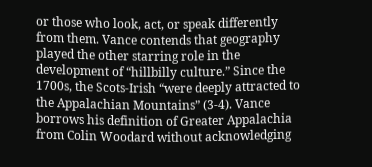or those who look, act, or speak differently from them. Vance contends that geography played the other starring role in the development of “hillbilly culture.” Since the 1700s, the Scots-Irish “were deeply attracted to the Appalachian Mountains” (3-4). Vance borrows his definition of Greater Appalachia from Colin Woodard without acknowledging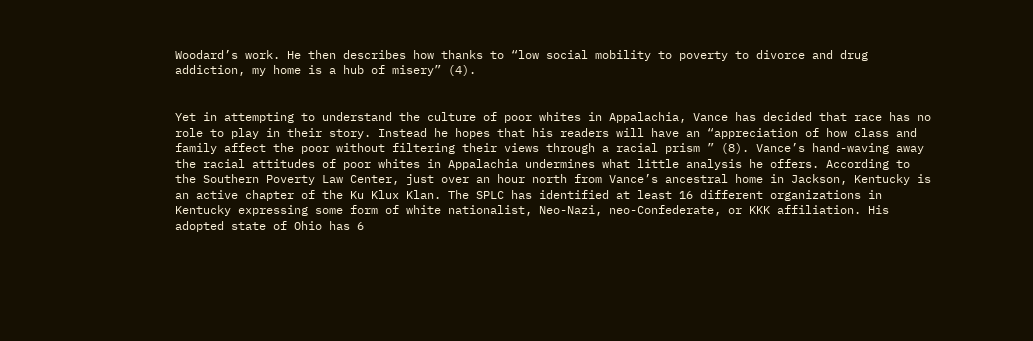Woodard’s work. He then describes how thanks to “low social mobility to poverty to divorce and drug addiction, my home is a hub of misery” (4).


Yet in attempting to understand the culture of poor whites in Appalachia, Vance has decided that race has no role to play in their story. Instead he hopes that his readers will have an “appreciation of how class and family affect the poor without filtering their views through a racial prism ” (8). Vance’s hand-waving away the racial attitudes of poor whites in Appalachia undermines what little analysis he offers. According to the Southern Poverty Law Center, just over an hour north from Vance’s ancestral home in Jackson, Kentucky is an active chapter of the Ku Klux Klan. The SPLC has identified at least 16 different organizations in Kentucky expressing some form of white nationalist, Neo-Nazi, neo-Confederate, or KKK affiliation. His adopted state of Ohio has 6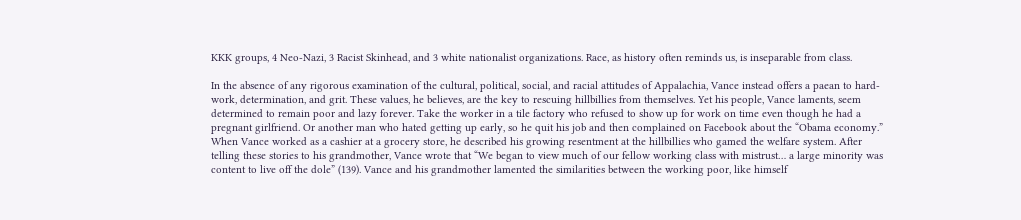KKK groups, 4 Neo-Nazi, 3 Racist Skinhead, and 3 white nationalist organizations. Race, as history often reminds us, is inseparable from class.

In the absence of any rigorous examination of the cultural, political, social, and racial attitudes of Appalachia, Vance instead offers a paean to hard-work, determination, and grit. These values, he believes, are the key to rescuing hillbillies from themselves. Yet his people, Vance laments, seem determined to remain poor and lazy forever. Take the worker in a tile factory who refused to show up for work on time even though he had a pregnant girlfriend. Or another man who hated getting up early, so he quit his job and then complained on Facebook about the “Obama economy.” When Vance worked as a cashier at a grocery store, he described his growing resentment at the hillbillies who gamed the welfare system. After telling these stories to his grandmother, Vance wrote that “We began to view much of our fellow working class with mistrust… a large minority was content to live off the dole” (139). Vance and his grandmother lamented the similarities between the working poor, like himself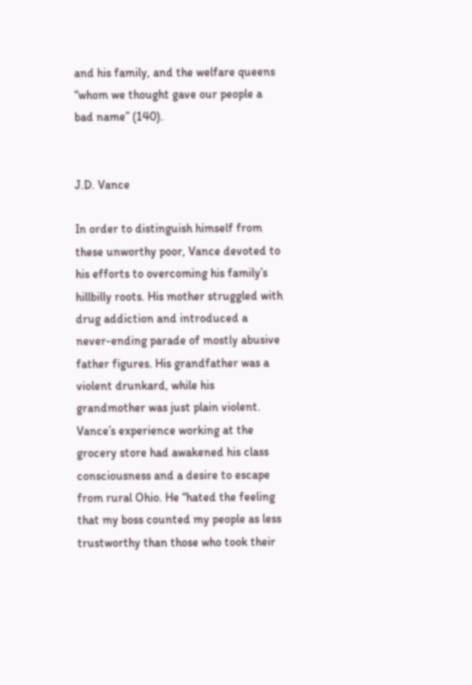and his family, and the welfare queens “whom we thought gave our people a bad name” (140).


J.D. Vance

In order to distinguish himself from these unworthy poor, Vance devoted to his efforts to overcoming his family’s hillbilly roots. His mother struggled with drug addiction and introduced a never-ending parade of mostly abusive father figures. His grandfather was a violent drunkard, while his grandmother was just plain violent. Vance’s experience working at the grocery store had awakened his class consciousness and a desire to escape from rural Ohio. He “hated the feeling that my boss counted my people as less trustworthy than those who took their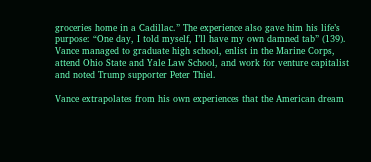groceries home in a Cadillac.” The experience also gave him his life’s purpose: “One day, I told myself, I’ll have my own damned tab” (139). Vance managed to graduate high school, enlist in the Marine Corps, attend Ohio State and Yale Law School, and work for venture capitalist and noted Trump supporter Peter Thiel.

Vance extrapolates from his own experiences that the American dream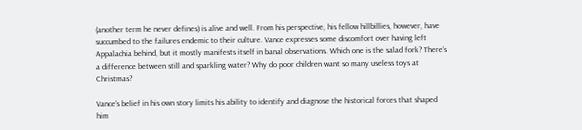(another term he never defines) is alive and well. From his perspective, his fellow hillbillies, however, have succumbed to the failures endemic to their culture. Vance expresses some discomfort over having left Appalachia behind, but it mostly manifests itself in banal observations. Which one is the salad fork? There’s a difference between still and sparkling water? Why do poor children want so many useless toys at Christmas?

Vance’s belief in his own story limits his ability to identify and diagnose the historical forces that shaped him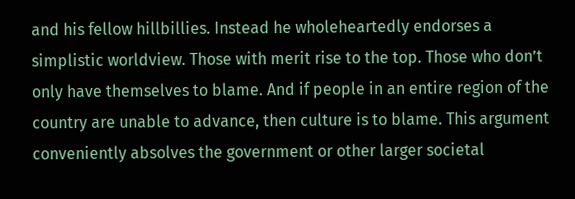and his fellow hillbillies. Instead he wholeheartedly endorses a simplistic worldview. Those with merit rise to the top. Those who don’t only have themselves to blame. And if people in an entire region of the country are unable to advance, then culture is to blame. This argument conveniently absolves the government or other larger societal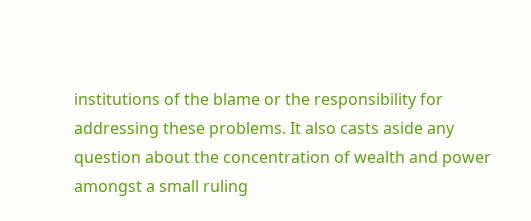institutions of the blame or the responsibility for addressing these problems. It also casts aside any question about the concentration of wealth and power amongst a small ruling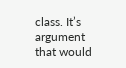class. It’s argument that would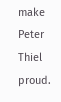make Peter Thiel proud.